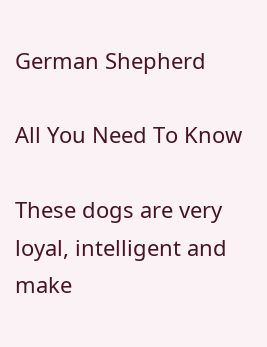German Shepherd

All You Need To Know

These dogs are very loyal, intelligent and make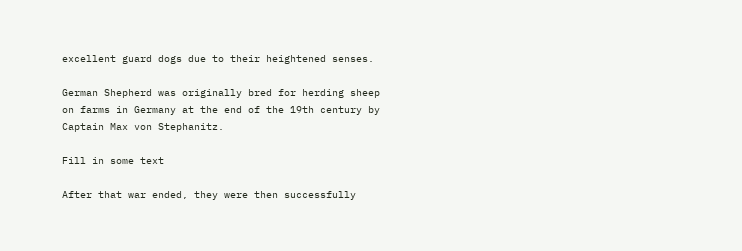excellent guard dogs due to their heightened senses.

German Shepherd was originally bred for herding sheep on farms in Germany at the end of the 19th century by Captain Max von Stephanitz.

Fill in some text

After that war ended, they were then successfully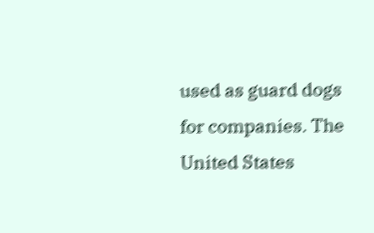used as guard dogs for companies. The United States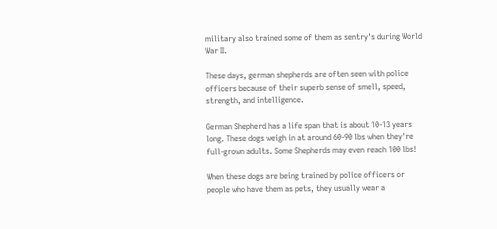military also trained some of them as sentry's during World War II.

These days, german shepherds are often seen with police officers because of their superb sense of smell, speed, strength, and intelligence.

German Shepherd has a life span that is about 10-13 years long. These dogs weigh in at around 60-90 lbs when they're full-grown adults. Some Shepherds may even reach 100 lbs!

When these dogs are being trained by police officers or people who have them as pets, they usually wear a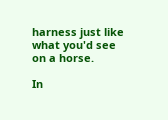harness just like what you'd see on a horse.

In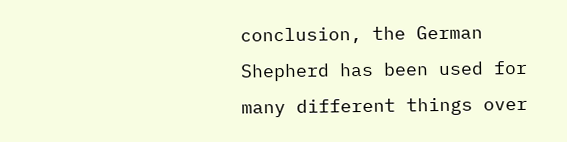conclusion, the German Shepherd has been used for many different things over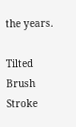the years.

Tilted Brush Stroke